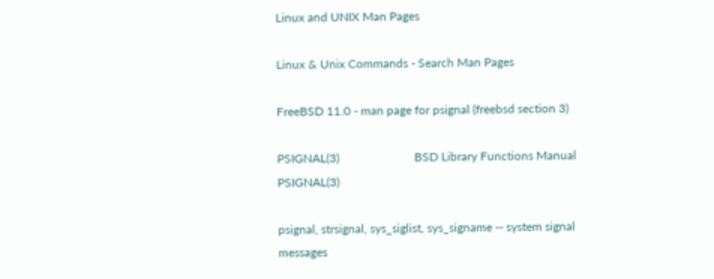Linux and UNIX Man Pages

Linux & Unix Commands - Search Man Pages

FreeBSD 11.0 - man page for psignal (freebsd section 3)

PSIGNAL(3)                         BSD Library Functions Manual                         PSIGNAL(3)

psignal, strsignal, sys_siglist, sys_signame -- system signal messages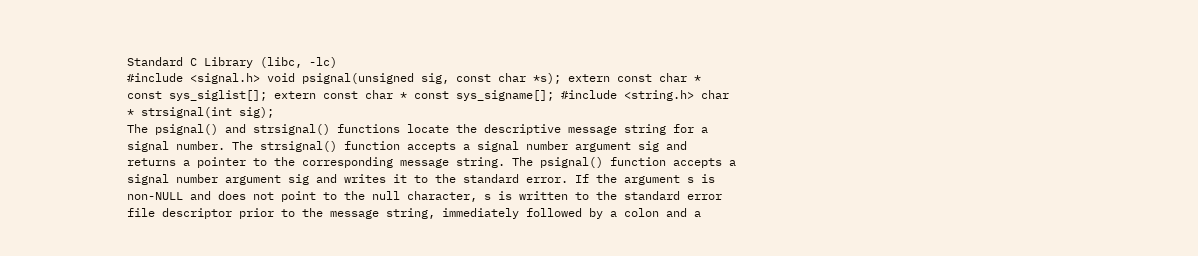Standard C Library (libc, -lc)
#include <signal.h> void psignal(unsigned sig, const char *s); extern const char * const sys_siglist[]; extern const char * const sys_signame[]; #include <string.h> char * strsignal(int sig);
The psignal() and strsignal() functions locate the descriptive message string for a signal number. The strsignal() function accepts a signal number argument sig and returns a pointer to the corresponding message string. The psignal() function accepts a signal number argument sig and writes it to the standard error. If the argument s is non-NULL and does not point to the null character, s is written to the standard error file descriptor prior to the message string, immediately followed by a colon and a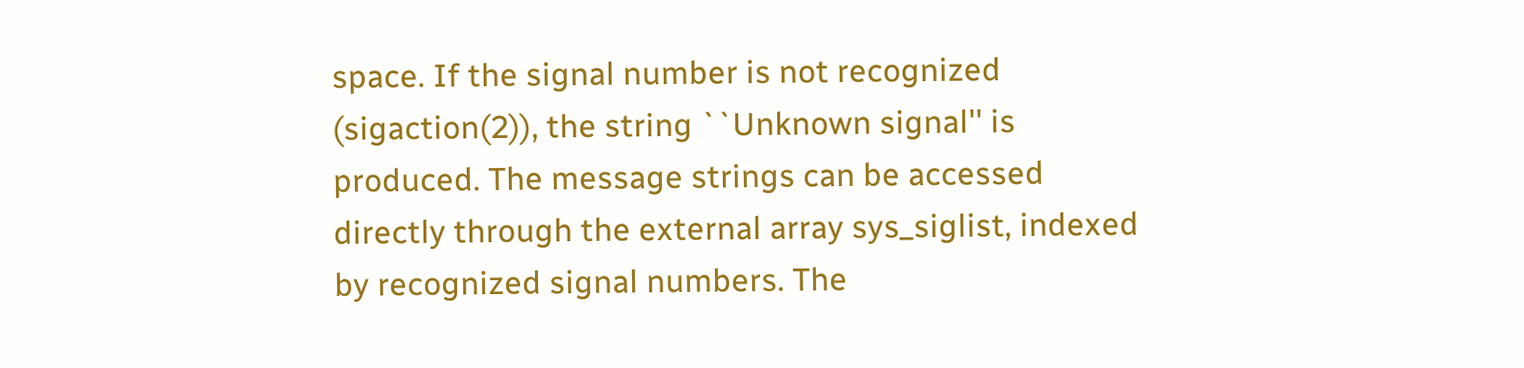space. If the signal number is not recognized (sigaction(2)), the string ``Unknown signal'' is produced. The message strings can be accessed directly through the external array sys_siglist, indexed by recognized signal numbers. The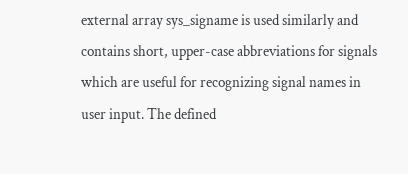external array sys_signame is used similarly and contains short, upper-case abbreviations for signals which are useful for recognizing signal names in user input. The defined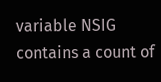variable NSIG contains a count of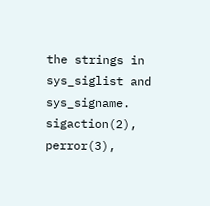the strings in sys_siglist and sys_signame.
sigaction(2), perror(3),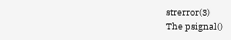strerror(3)
The psignal()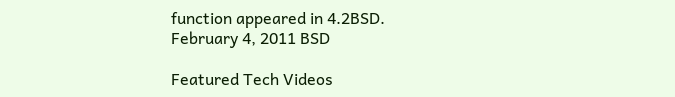function appeared in 4.2BSD.
February 4, 2011 BSD

Featured Tech Videos